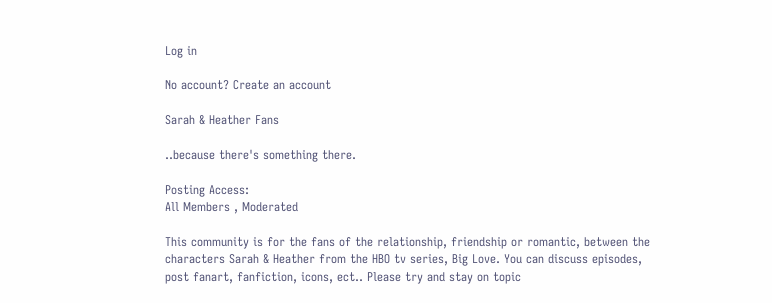Log in

No account? Create an account

Sarah & Heather Fans

..because there's something there.

Posting Access:
All Members , Moderated

This community is for the fans of the relationship, friendship or romantic, between the characters Sarah & Heather from the HBO tv series, Big Love. You can discuss episodes, post fanart, fanfiction, icons, ect.. Please try and stay on topic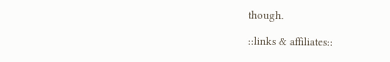though.

::links & affiliates::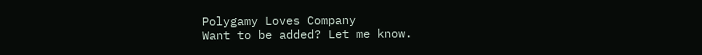Polygamy Loves Company
Want to be added? Let me know.